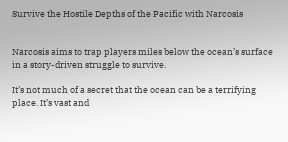Survive the Hostile Depths of the Pacific with Narcosis


Narcosis aims to trap players miles below the ocean’s surface in a story-driven struggle to survive.

It’s not much of a secret that the ocean can be a terrifying place. It’s vast and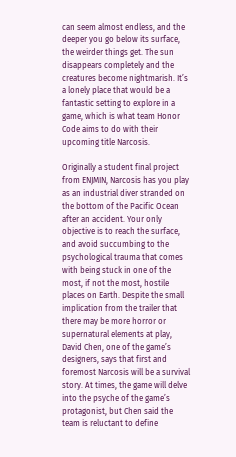can seem almost endless, and the deeper you go below its surface, the weirder things get. The sun disappears completely and the creatures become nightmarish. It’s a lonely place that would be a fantastic setting to explore in a game, which is what team Honor Code aims to do with their upcoming title Narcosis.

Originally a student final project from ENJMIN, Narcosis has you play as an industrial diver stranded on the bottom of the Pacific Ocean after an accident. Your only objective is to reach the surface, and avoid succumbing to the psychological trauma that comes with being stuck in one of the most, if not the most, hostile places on Earth. Despite the small implication from the trailer that there may be more horror or supernatural elements at play, David Chen, one of the game’s designers, says that first and foremost Narcosis will be a survival story. At times, the game will delve into the psyche of the game’s protagonist, but Chen said the team is reluctant to define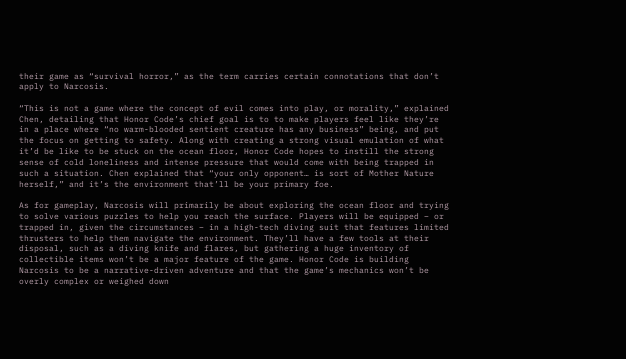their game as “survival horror,” as the term carries certain connotations that don’t apply to Narcosis.

“This is not a game where the concept of evil comes into play, or morality,” explained Chen, detailing that Honor Code’s chief goal is to to make players feel like they’re in a place where “no warm-blooded sentient creature has any business” being, and put the focus on getting to safety. Along with creating a strong visual emulation of what it’d be like to be stuck on the ocean floor, Honor Code hopes to instill the strong sense of cold loneliness and intense pressure that would come with being trapped in such a situation. Chen explained that “your only opponent… is sort of Mother Nature herself,” and it’s the environment that’ll be your primary foe.

As for gameplay, Narcosis will primarily be about exploring the ocean floor and trying to solve various puzzles to help you reach the surface. Players will be equipped – or trapped in, given the circumstances – in a high-tech diving suit that features limited thrusters to help them navigate the environment. They’ll have a few tools at their disposal, such as a diving knife and flares, but gathering a huge inventory of collectible items won’t be a major feature of the game. Honor Code is building Narcosis to be a narrative-driven adventure and that the game’s mechanics won’t be overly complex or weighed down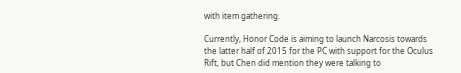with item gathering.

Currently, Honor Code is aiming to launch Narcosis towards the latter half of 2015 for the PC with support for the Oculus Rift, but Chen did mention they were talking to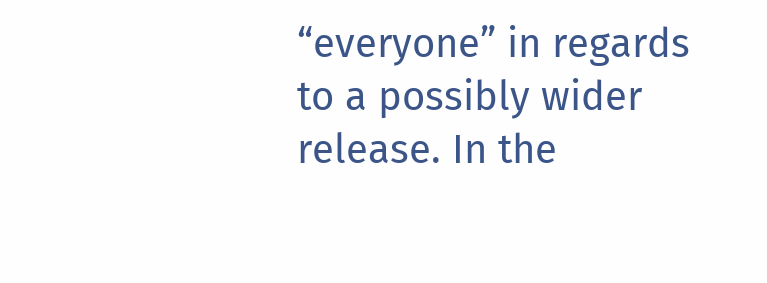“everyone” in regards to a possibly wider release. In the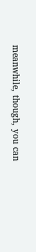meanwhile, though, you can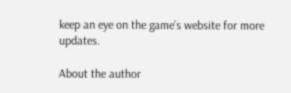keep an eye on the game’s website for more updates.

About the author